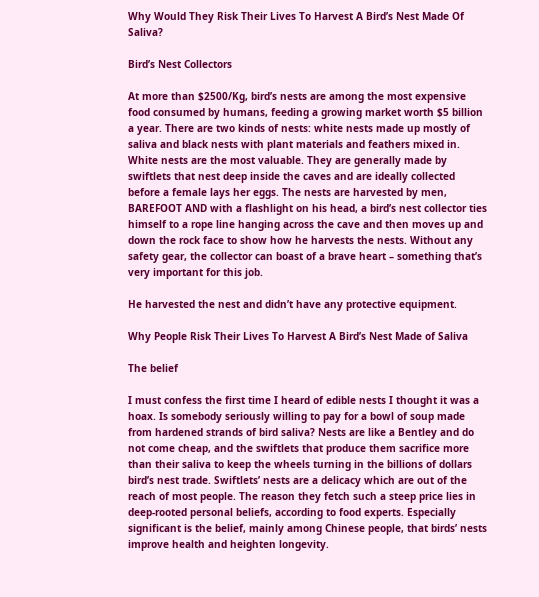Why Would They Risk Their Lives To Harvest A Bird’s Nest Made Of Saliva?

Bird’s Nest Collectors

At more than $2500/Kg, bird’s nests are among the most expensive food consumed by humans, feeding a growing market worth $5 billion a year. There are two kinds of nests: white nests made up mostly of saliva and black nests with plant materials and feathers mixed in. White nests are the most valuable. They are generally made by swiftlets that nest deep inside the caves and are ideally collected before a female lays her eggs. The nests are harvested by men, BAREFOOT AND with a flashlight on his head, a bird’s nest collector ties himself to a rope line hanging across the cave and then moves up and down the rock face to show how he harvests the nests. Without any safety gear, the collector can boast of a brave heart – something that’s very important for this job.

He harvested the nest and didn’t have any protective equipment.

Why People Risk Their Lives To Harvest A Bird’s Nest Made of Saliva

The belief

I must confess the first time I heard of edible nests I thought it was a hoax. Is somebody seriously willing to pay for a bowl of soup made from hardened strands of bird saliva? Nests are like a Bentley and do not come cheap, and the swiftlets that produce them sacrifice more than their saliva to keep the wheels turning in the billions of dollars bird’s nest trade. Swiftlets’ nests are a delicacy which are out of the reach of most people. The reason they fetch such a steep price lies in deep-rooted personal beliefs, according to food experts. Especially significant is the belief, mainly among Chinese people, that birds’ nests improve health and heighten longevity.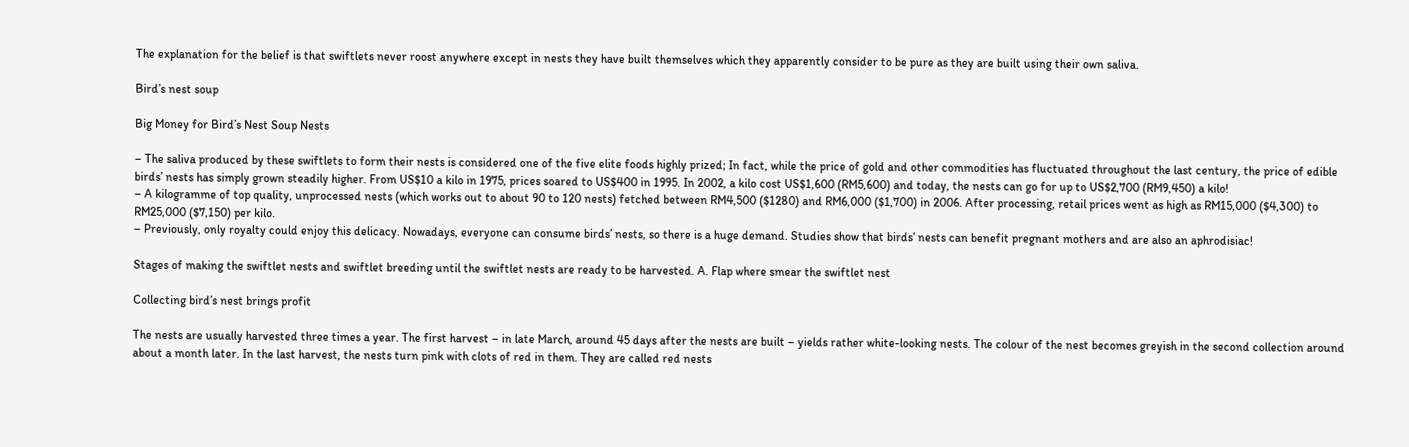The explanation for the belief is that swiftlets never roost anywhere except in nests they have built themselves which they apparently consider to be pure as they are built using their own saliva.

Bird’s nest soup

Big Money for Bird’s Nest Soup Nests

– The saliva produced by these swiftlets to form their nests is considered one of the five elite foods highly prized; In fact, while the price of gold and other commodities has fluctuated throughout the last century, the price of edible birds’ nests has simply grown steadily higher. From US$10 a kilo in 1975, prices soared to US$400 in 1995. In 2002, a kilo cost US$1,600 (RM5,600) and today, the nests can go for up to US$2,700 (RM9,450) a kilo!
– A kilogramme of top quality, unprocessed nests (which works out to about 90 to 120 nests) fetched between RM4,500 ($1280) and RM6,000 ($1,700) in 2006. After processing, retail prices went as high as RM15,000 ($4,300) to RM25,000 ($7,150) per kilo.
– Previously, only royalty could enjoy this delicacy. Nowadays, everyone can consume birds’ nests, so there is a huge demand. Studies show that birds’ nests can benefit pregnant mothers and are also an aphrodisiac!

Stages of making the swiftlet nests and swiftlet breeding until the swiftlet nests are ready to be harvested. A. Flap where smear the swiftlet nest

Collecting bird’s nest brings profit

The nests are usually harvested three times a year. The first harvest – in late March, around 45 days after the nests are built – yields rather white-looking nests. The colour of the nest becomes greyish in the second collection around about a month later. In the last harvest, the nests turn pink with clots of red in them. They are called red nests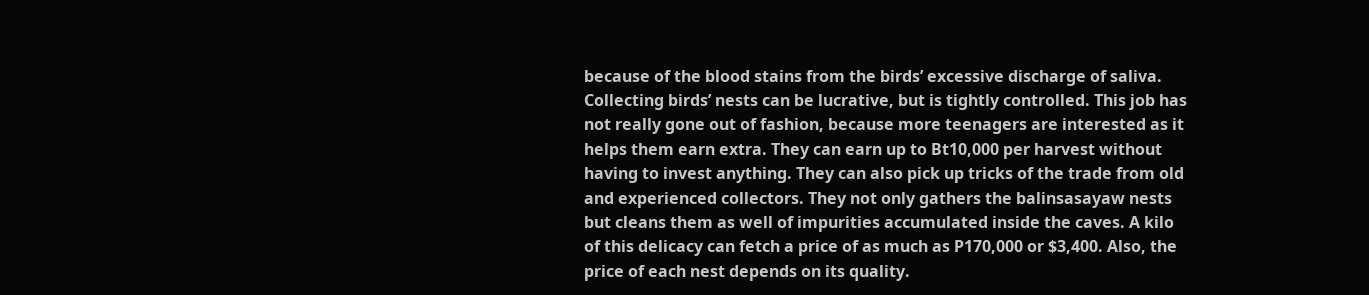because of the blood stains from the birds’ excessive discharge of saliva.
Collecting birds’ nests can be lucrative, but is tightly controlled. This job has not really gone out of fashion, because more teenagers are interested as it helps them earn extra. They can earn up to Bt10,000 per harvest without having to invest anything. They can also pick up tricks of the trade from old and experienced collectors. They not only gathers the balinsasayaw nests but cleans them as well of impurities accumulated inside the caves. A kilo of this delicacy can fetch a price of as much as P170,000 or $3,400. Also, the price of each nest depends on its quality.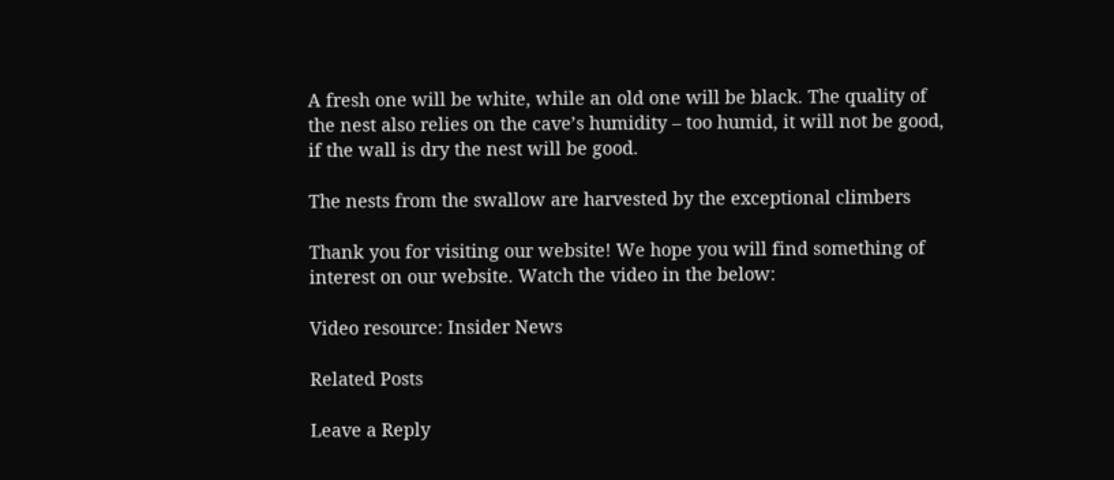A fresh one will be white, while an old one will be black. The quality of the nest also relies on the cave’s humidity – too humid, it will not be good, if the wall is dry the nest will be good.

The nests from the swallow are harvested by the exceptional climbers

Thank you for visiting our website! We hope you will find something of interest on our website. Watch the video in the below:

Video resource: Insider News

Related Posts

Leave a Reply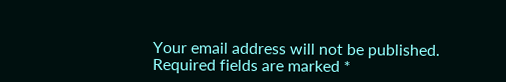Your email address will not be published. Required fields are marked *